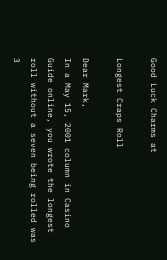Good Luck Charms at

Longest Craps Roll

Dear Mark,
In a May 15, 2001 column in Casino Guide online, you wrote the longest roll without a seven being rolled was 3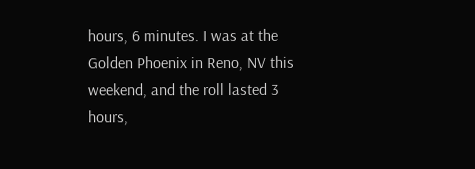hours, 6 minutes. I was at the Golden Phoenix in Reno, NV this weekend, and the roll lasted 3 hours,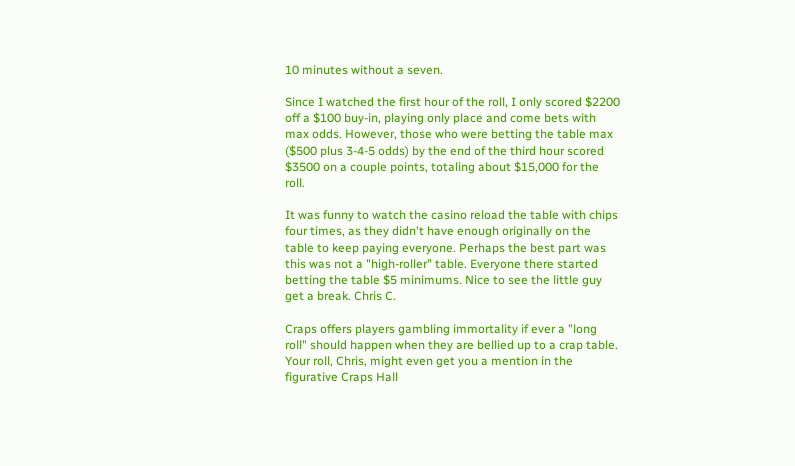10 minutes without a seven.

Since I watched the first hour of the roll, I only scored $2200 off a $100 buy-in, playing only place and come bets with max odds. However, those who were betting the table max ($500 plus 3-4-5 odds) by the end of the third hour scored $3500 on a couple points, totaling about $15,000 for the roll.

It was funny to watch the casino reload the table with chips four times, as they didn't have enough originally on the table to keep paying everyone. Perhaps the best part was this was not a "high-roller" table. Everyone there started betting the table $5 minimums. Nice to see the little guy get a break. Chris C.

Craps offers players gambling immortality if ever a "long roll" should happen when they are bellied up to a crap table. Your roll, Chris, might even get you a mention in the figurative Craps Hall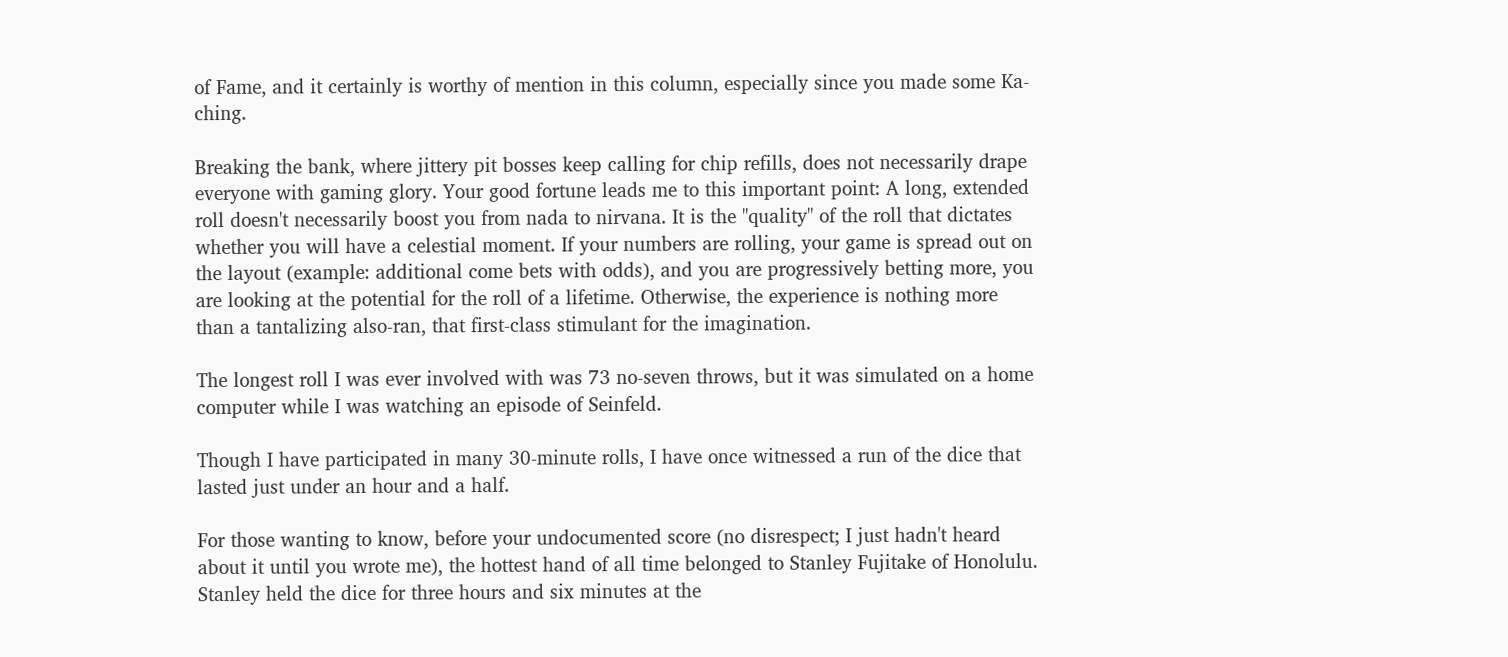of Fame, and it certainly is worthy of mention in this column, especially since you made some Ka-ching.

Breaking the bank, where jittery pit bosses keep calling for chip refills, does not necessarily drape everyone with gaming glory. Your good fortune leads me to this important point: A long, extended roll doesn't necessarily boost you from nada to nirvana. It is the "quality" of the roll that dictates whether you will have a celestial moment. If your numbers are rolling, your game is spread out on the layout (example: additional come bets with odds), and you are progressively betting more, you are looking at the potential for the roll of a lifetime. Otherwise, the experience is nothing more than a tantalizing also-ran, that first-class stimulant for the imagination.

The longest roll I was ever involved with was 73 no-seven throws, but it was simulated on a home computer while I was watching an episode of Seinfeld.

Though I have participated in many 30-minute rolls, I have once witnessed a run of the dice that lasted just under an hour and a half.

For those wanting to know, before your undocumented score (no disrespect; I just hadn't heard about it until you wrote me), the hottest hand of all time belonged to Stanley Fujitake of Honolulu. Stanley held the dice for three hours and six minutes at the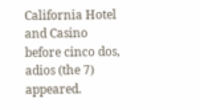California Hotel and Casino before cinco dos, adios (the 7) appeared.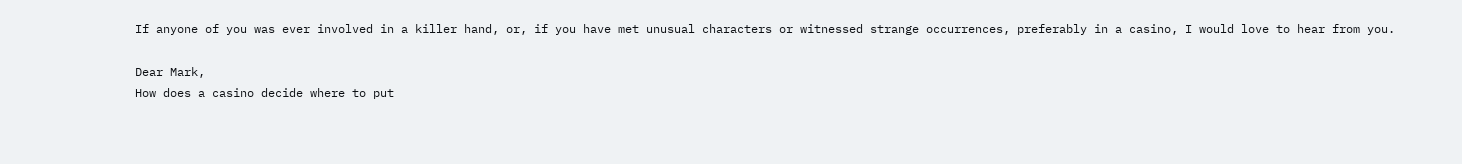If anyone of you was ever involved in a killer hand, or, if you have met unusual characters or witnessed strange occurrences, preferably in a casino, I would love to hear from you.

Dear Mark,
How does a casino decide where to put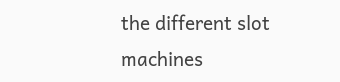the different slot machines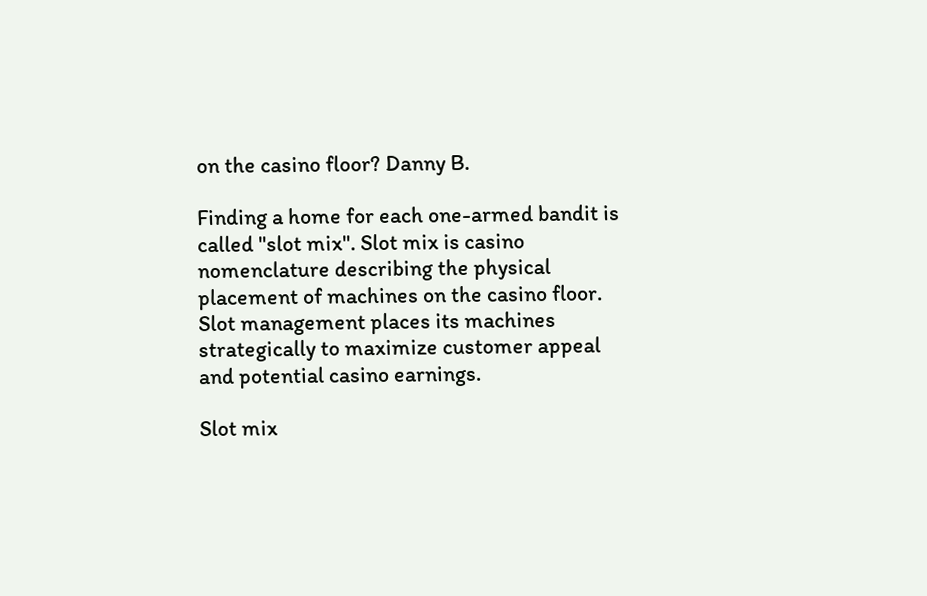on the casino floor? Danny B.

Finding a home for each one-armed bandit is called "slot mix". Slot mix is casino nomenclature describing the physical placement of machines on the casino floor. Slot management places its machines strategically to maximize customer appeal and potential casino earnings.

Slot mix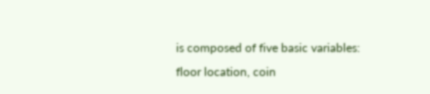is composed of five basic variables: floor location, coin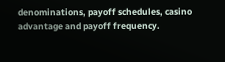denominations, payoff schedules, casino advantage and payoff frequency.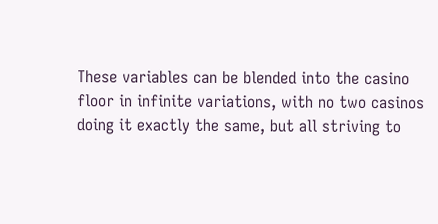These variables can be blended into the casino floor in infinite variations, with no two casinos doing it exactly the same, but all striving to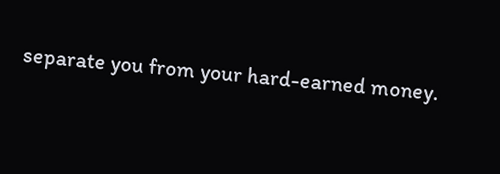separate you from your hard-earned money.